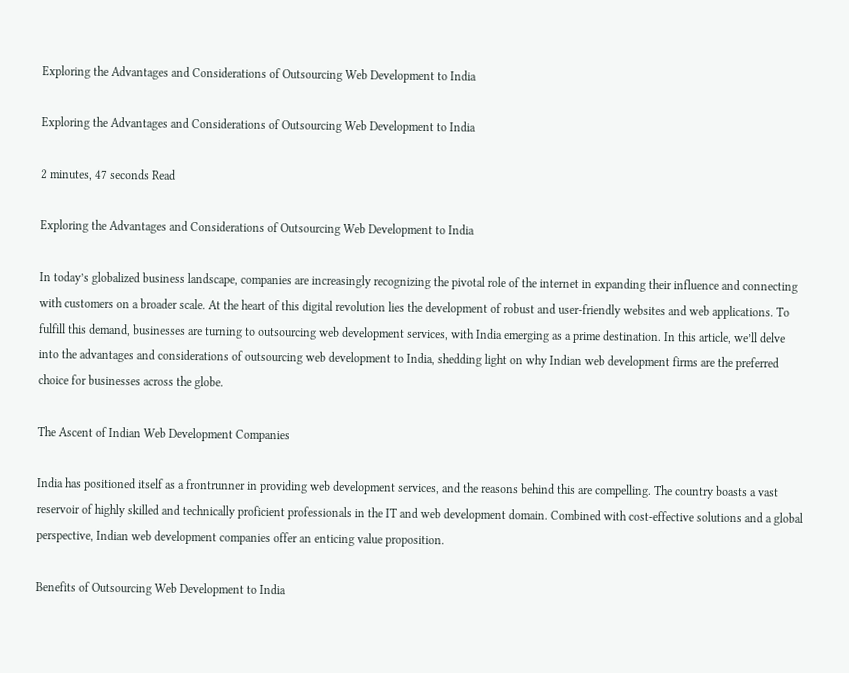Exploring the Advantages and Considerations of Outsourcing Web Development to India

Exploring the Advantages and Considerations of Outsourcing Web Development to India

2 minutes, 47 seconds Read

Exploring the Advantages and Considerations of Outsourcing Web Development to India

In today’s globalized business landscape, companies are increasingly recognizing the pivotal role of the internet in expanding their influence and connecting with customers on a broader scale. At the heart of this digital revolution lies the development of robust and user-friendly websites and web applications. To fulfill this demand, businesses are turning to outsourcing web development services, with India emerging as a prime destination. In this article, we’ll delve into the advantages and considerations of outsourcing web development to India, shedding light on why Indian web development firms are the preferred choice for businesses across the globe.

The Ascent of Indian Web Development Companies

India has positioned itself as a frontrunner in providing web development services, and the reasons behind this are compelling. The country boasts a vast reservoir of highly skilled and technically proficient professionals in the IT and web development domain. Combined with cost-effective solutions and a global perspective, Indian web development companies offer an enticing value proposition.

Benefits of Outsourcing Web Development to India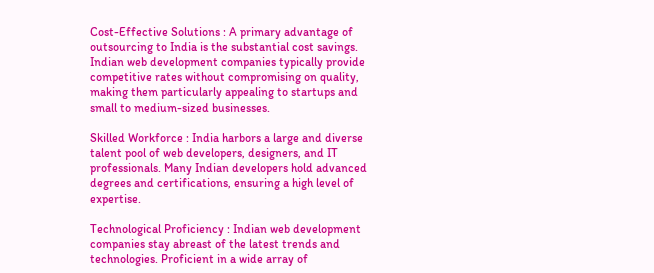Cost-Effective Solutions : A primary advantage of outsourcing to India is the substantial cost savings. Indian web development companies typically provide competitive rates without compromising on quality, making them particularly appealing to startups and small to medium-sized businesses.

Skilled Workforce : India harbors a large and diverse talent pool of web developers, designers, and IT professionals. Many Indian developers hold advanced degrees and certifications, ensuring a high level of expertise.

Technological Proficiency : Indian web development companies stay abreast of the latest trends and technologies. Proficient in a wide array of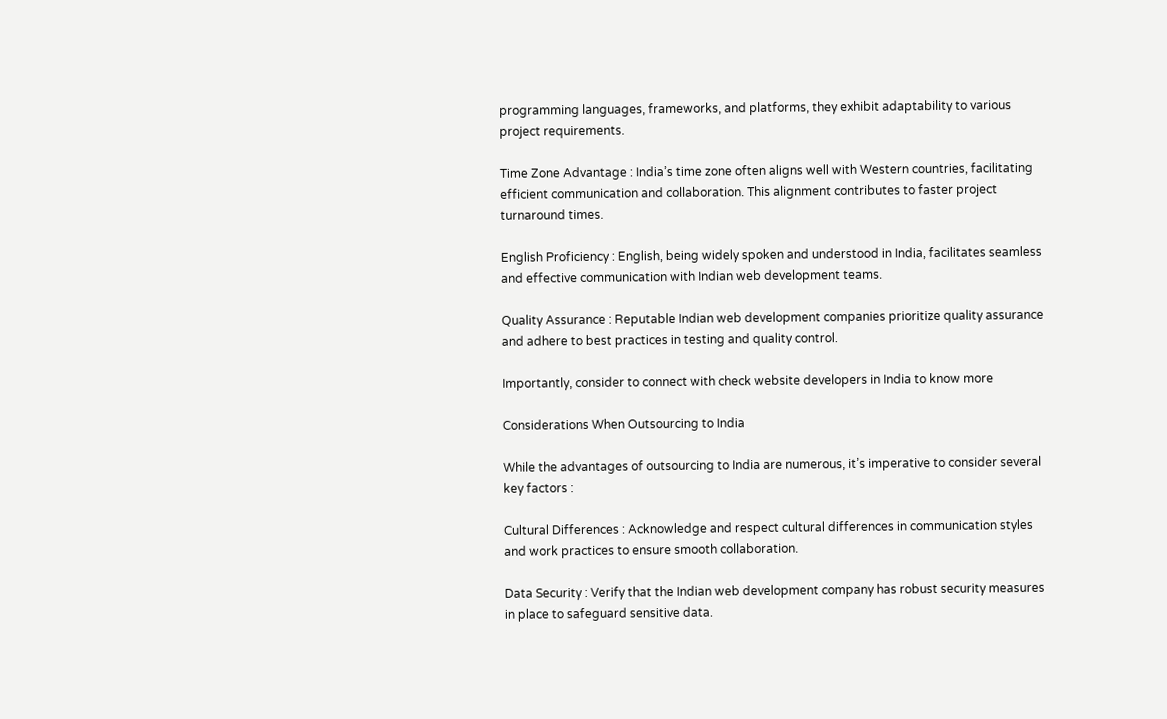programming languages, frameworks, and platforms, they exhibit adaptability to various project requirements.

Time Zone Advantage : India’s time zone often aligns well with Western countries, facilitating efficient communication and collaboration. This alignment contributes to faster project turnaround times.

English Proficiency : English, being widely spoken and understood in India, facilitates seamless and effective communication with Indian web development teams.

Quality Assurance : Reputable Indian web development companies prioritize quality assurance and adhere to best practices in testing and quality control.

Importantly, consider to connect with check website developers in India to know more

Considerations When Outsourcing to India

While the advantages of outsourcing to India are numerous, it’s imperative to consider several key factors :

Cultural Differences : Acknowledge and respect cultural differences in communication styles and work practices to ensure smooth collaboration.

Data Security : Verify that the Indian web development company has robust security measures in place to safeguard sensitive data.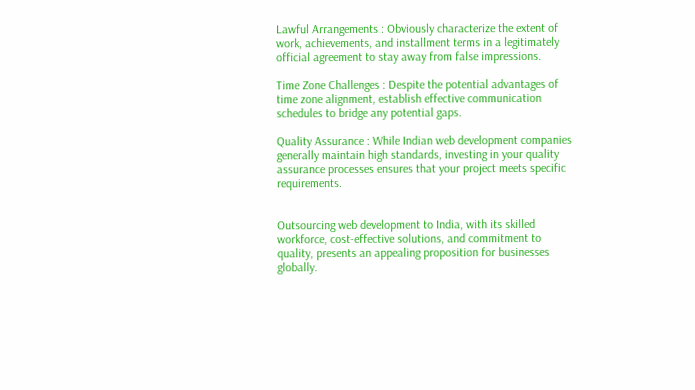Lawful Arrangements : Obviously characterize the extent of work, achievements, and installment terms in a legitimately official agreement to stay away from false impressions.

Time Zone Challenges : Despite the potential advantages of time zone alignment, establish effective communication schedules to bridge any potential gaps.

Quality Assurance : While Indian web development companies generally maintain high standards, investing in your quality assurance processes ensures that your project meets specific requirements.


Outsourcing web development to India, with its skilled workforce, cost-effective solutions, and commitment to quality, presents an appealing proposition for businesses globally.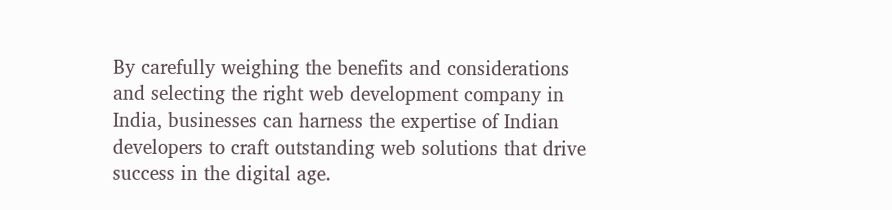By carefully weighing the benefits and considerations and selecting the right web development company in India, businesses can harness the expertise of Indian developers to craft outstanding web solutions that drive success in the digital age.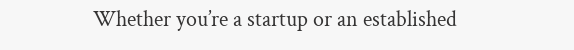Whether you’re a startup or an established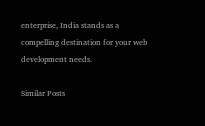enterprise, India stands as a compelling destination for your web development needs.

Similar Posts